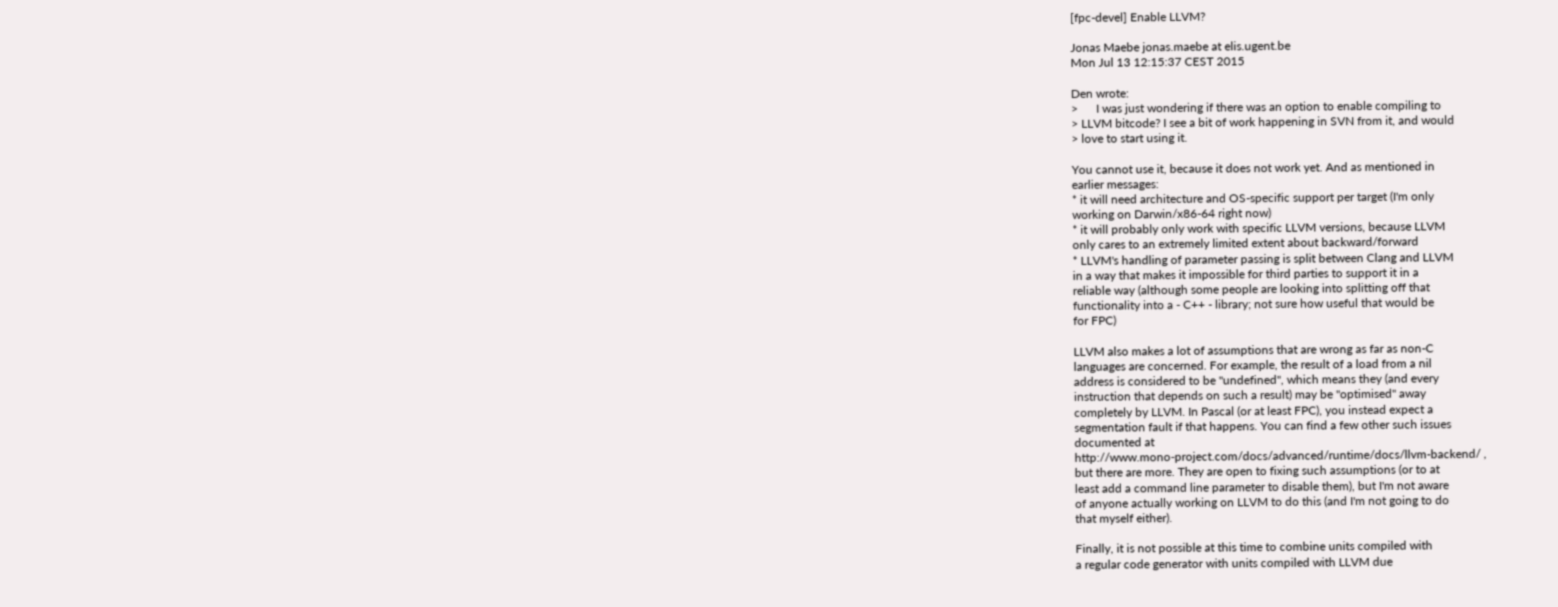[fpc-devel] Enable LLVM?

Jonas Maebe jonas.maebe at elis.ugent.be
Mon Jul 13 12:15:37 CEST 2015

Den wrote:
>      I was just wondering if there was an option to enable compiling to
> LLVM bitcode? I see a bit of work happening in SVN from it, and would
> love to start using it.

You cannot use it, because it does not work yet. And as mentioned in
earlier messages:
* it will need architecture and OS-specific support per target (I'm only
working on Darwin/x86-64 right now)
* it will probably only work with specific LLVM versions, because LLVM
only cares to an extremely limited extent about backward/forward
* LLVM's handling of parameter passing is split between Clang and LLVM
in a way that makes it impossible for third parties to support it in a
reliable way (although some people are looking into splitting off that
functionality into a - C++ - library; not sure how useful that would be
for FPC)

LLVM also makes a lot of assumptions that are wrong as far as non-C
languages are concerned. For example, the result of a load from a nil
address is considered to be "undefined", which means they (and every
instruction that depends on such a result) may be "optimised" away
completely by LLVM. In Pascal (or at least FPC), you instead expect a
segmentation fault if that happens. You can find a few other such issues
documented at
http://www.mono-project.com/docs/advanced/runtime/docs/llvm-backend/ ,
but there are more. They are open to fixing such assumptions (or to at
least add a command line parameter to disable them), but I'm not aware
of anyone actually working on LLVM to do this (and I'm not going to do
that myself either).

Finally, it is not possible at this time to combine units compiled with
a regular code generator with units compiled with LLVM due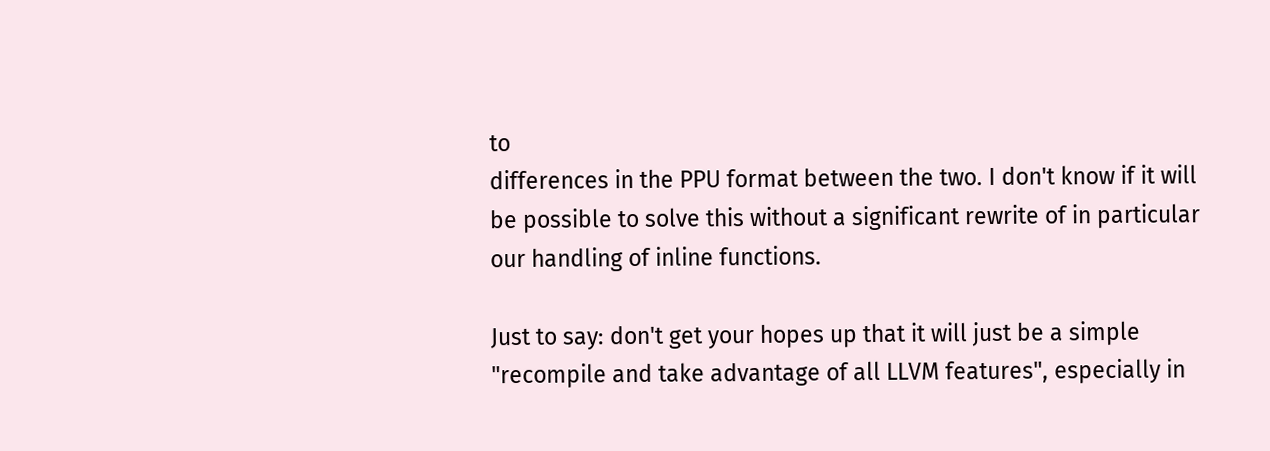to
differences in the PPU format between the two. I don't know if it will
be possible to solve this without a significant rewrite of in particular
our handling of inline functions.

Just to say: don't get your hopes up that it will just be a simple
"recompile and take advantage of all LLVM features", especially in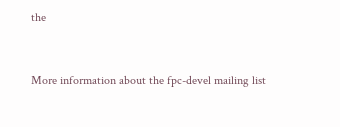the


More information about the fpc-devel mailing list